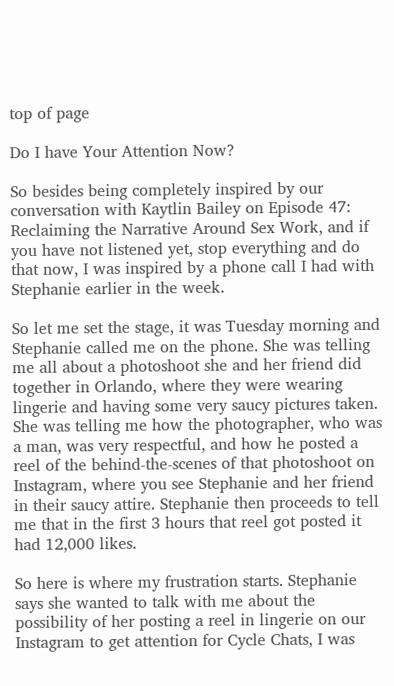top of page

Do I have Your Attention Now?

So besides being completely inspired by our conversation with Kaytlin Bailey on Episode 47: Reclaiming the Narrative Around Sex Work, and if you have not listened yet, stop everything and do that now, I was inspired by a phone call I had with Stephanie earlier in the week.

So let me set the stage, it was Tuesday morning and Stephanie called me on the phone. She was telling me all about a photoshoot she and her friend did together in Orlando, where they were wearing lingerie and having some very saucy pictures taken. She was telling me how the photographer, who was a man, was very respectful, and how he posted a reel of the behind-the-scenes of that photoshoot on Instagram, where you see Stephanie and her friend in their saucy attire. Stephanie then proceeds to tell me that in the first 3 hours that reel got posted it had 12,000 likes.

So here is where my frustration starts. Stephanie says she wanted to talk with me about the possibility of her posting a reel in lingerie on our Instagram to get attention for Cycle Chats, I was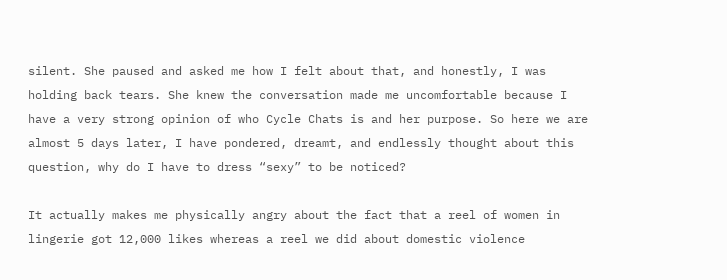silent. She paused and asked me how I felt about that, and honestly, I was holding back tears. She knew the conversation made me uncomfortable because I have a very strong opinion of who Cycle Chats is and her purpose. So here we are almost 5 days later, I have pondered, dreamt, and endlessly thought about this question, why do I have to dress “sexy” to be noticed?

It actually makes me physically angry about the fact that a reel of women in lingerie got 12,000 likes whereas a reel we did about domestic violence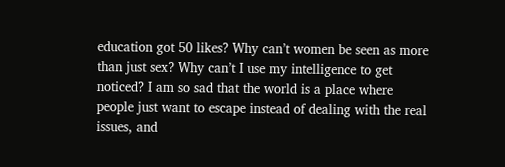education got 50 likes? Why can’t women be seen as more than just sex? Why can’t I use my intelligence to get noticed? I am so sad that the world is a place where people just want to escape instead of dealing with the real issues, and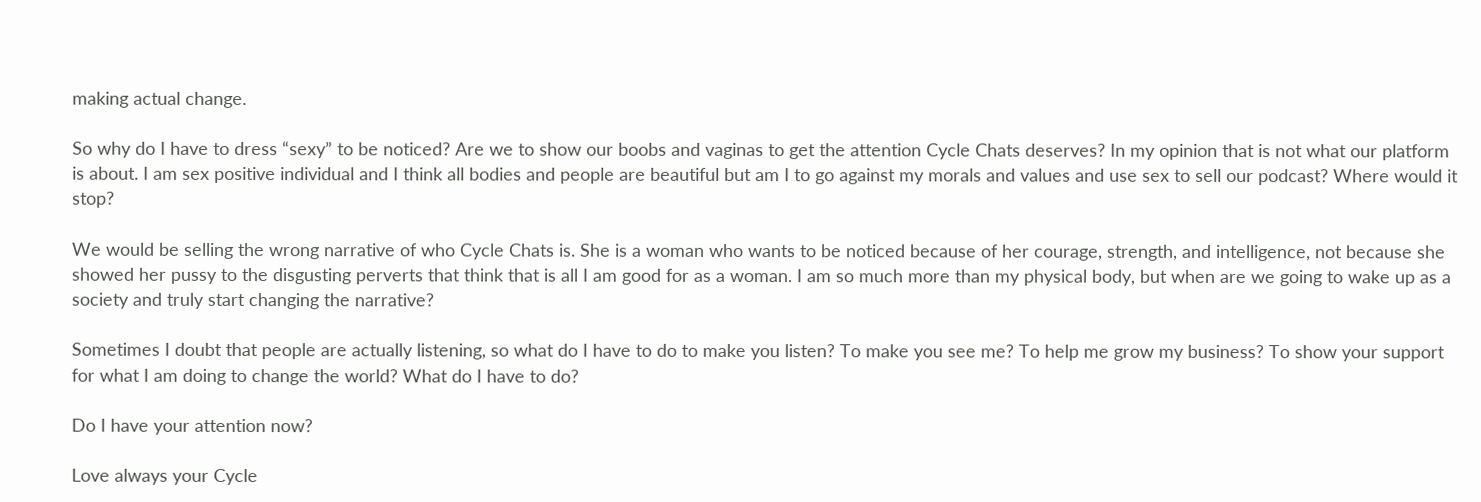making actual change.

So why do I have to dress “sexy” to be noticed? Are we to show our boobs and vaginas to get the attention Cycle Chats deserves? In my opinion that is not what our platform is about. I am sex positive individual and I think all bodies and people are beautiful but am I to go against my morals and values and use sex to sell our podcast? Where would it stop?

We would be selling the wrong narrative of who Cycle Chats is. She is a woman who wants to be noticed because of her courage, strength, and intelligence, not because she showed her pussy to the disgusting perverts that think that is all I am good for as a woman. I am so much more than my physical body, but when are we going to wake up as a society and truly start changing the narrative?

Sometimes I doubt that people are actually listening, so what do I have to do to make you listen? To make you see me? To help me grow my business? To show your support for what I am doing to change the world? What do I have to do?

Do I have your attention now?

Love always your Cycle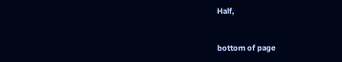Half,


bottom of page